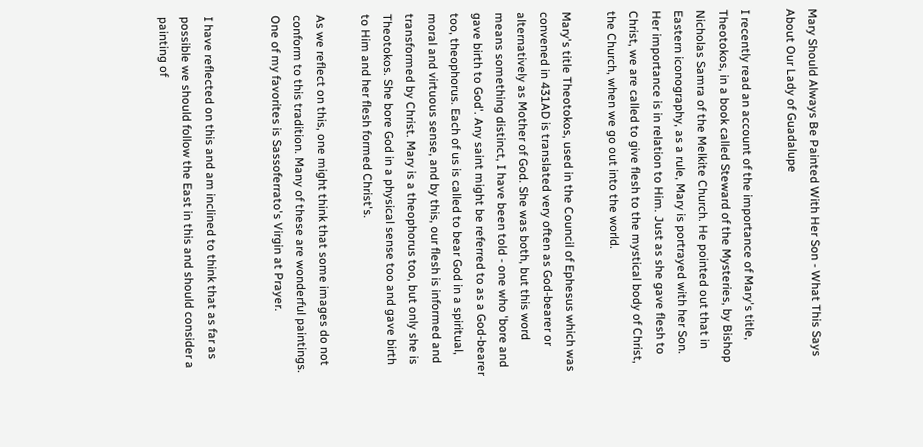Mary Should Always Be Painted With Her Son - What This Says About Our Lady of Guadalupe

I recently read an account of the importance of Mary's title, Theotokos, in a book called Steward of the Mysteries, by Bishop Nicholas Samra of the Melkite Church. He pointed out that in Eastern iconography, as a rule, Mary is portrayed with her Son. Her importance is in relation to Him. Just as she gave flesh to Christ, we are called to give flesh to the mystical body of Christ, the Church, when we go out into the world.

Mary's title Theotokos, used in the Council of Ephesus which was convened in 431AD is translated very often as God-bearer or alternatively as Mother of God. She was both, but this word means something distinct, I have been told - one who 'bore and gave birth to God'. Any saint might be referred to as a God-bearer too, theophorus. Each of us is called to bear God in a spiritual, moral and virtuous sense, and by this, our flesh is informed and transformed by Christ. Mary is a theophorus too, but only she is Theotokos. She bore God in a physical sense too and gave birth to Him and her flesh formed Christ's.

As we reflect on this, one might think that some images do not conform to this tradition. Many of these are wonderful paintings. One of my favorites is Sassoferrato's Virgin at Prayer.


I have reflected on this and am inclined to think that as far as possible we should follow the East in this and should consider a painting of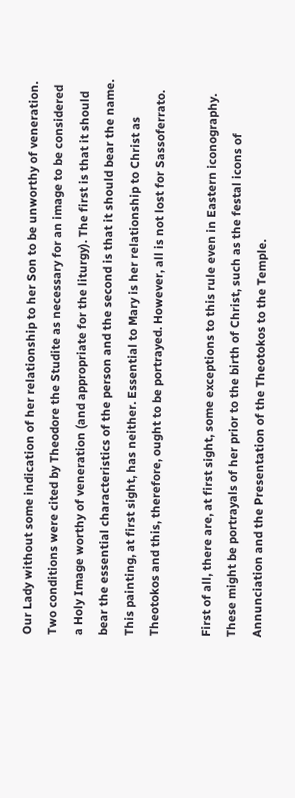Our Lady without some indication of her relationship to her Son to be unworthy of veneration. Two conditions were cited by Theodore the Studite as necessary for an image to be considered a Holy Image worthy of veneration (and appropriate for the liturgy). The first is that it should bear the essential characteristics of the person and the second is that it should bear the name. This painting, at first sight, has neither. Essential to Mary is her relationship to Christ as Theotokos and this, therefore, ought to be portrayed. However, all is not lost for Sassoferrato.

First of all, there are, at first sight, some exceptions to this rule even in Eastern iconography. These might be portrayals of her prior to the birth of Christ, such as the festal icons of Annunciation and the Presentation of the Theotokos to the Temple.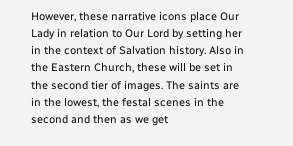However, these narrative icons place Our Lady in relation to Our Lord by setting her in the context of Salvation history. Also in the Eastern Church, these will be set in the second tier of images. The saints are in the lowest, the festal scenes in the second and then as we get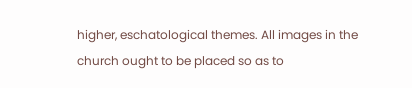higher, eschatological themes. All images in the church ought to be placed so as to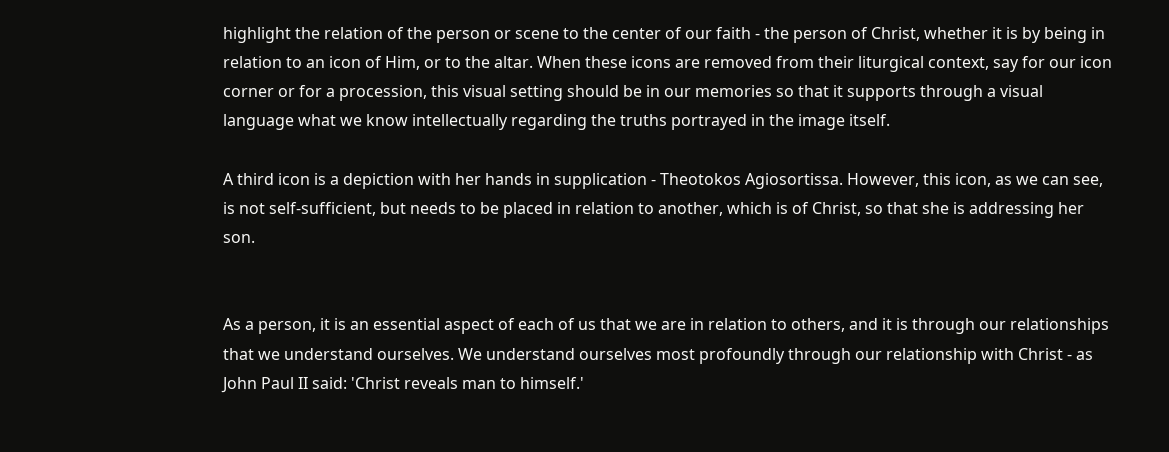highlight the relation of the person or scene to the center of our faith - the person of Christ, whether it is by being in relation to an icon of Him, or to the altar. When these icons are removed from their liturgical context, say for our icon corner or for a procession, this visual setting should be in our memories so that it supports through a visual language what we know intellectually regarding the truths portrayed in the image itself.

A third icon is a depiction with her hands in supplication - Theotokos Agiosortissa. However, this icon, as we can see, is not self-sufficient, but needs to be placed in relation to another, which is of Christ, so that she is addressing her son.


As a person, it is an essential aspect of each of us that we are in relation to others, and it is through our relationships that we understand ourselves. We understand ourselves most profoundly through our relationship with Christ - as John Paul II said: 'Christ reveals man to himself.'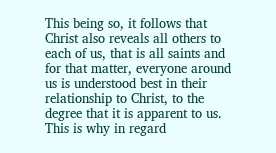This being so, it follows that Christ also reveals all others to each of us, that is all saints and for that matter, everyone around us is understood best in their relationship to Christ, to the degree that it is apparent to us. This is why in regard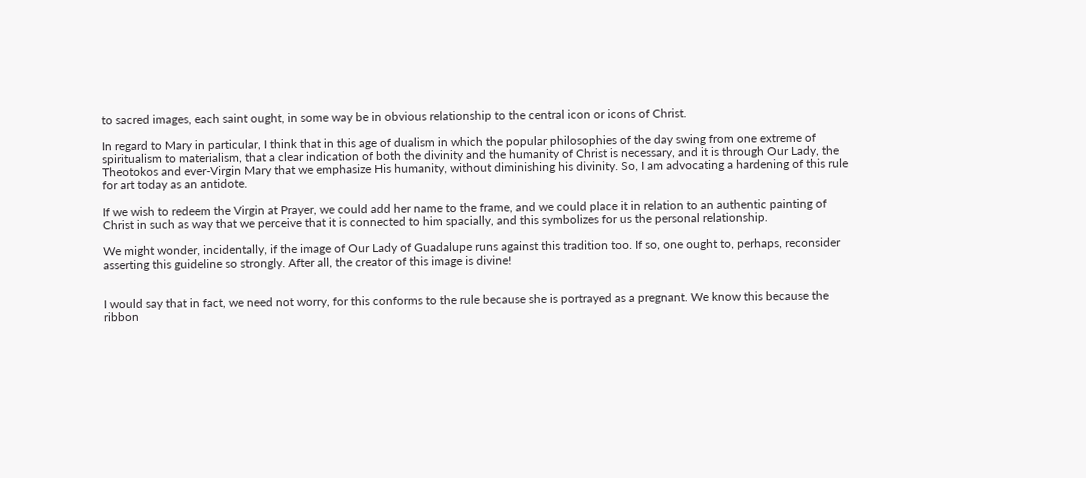to sacred images, each saint ought, in some way be in obvious relationship to the central icon or icons of Christ.

In regard to Mary in particular, I think that in this age of dualism in which the popular philosophies of the day swing from one extreme of spiritualism to materialism, that a clear indication of both the divinity and the humanity of Christ is necessary, and it is through Our Lady, the Theotokos and ever-Virgin Mary that we emphasize His humanity, without diminishing his divinity. So, I am advocating a hardening of this rule for art today as an antidote.

If we wish to redeem the Virgin at Prayer, we could add her name to the frame, and we could place it in relation to an authentic painting of Christ in such as way that we perceive that it is connected to him spacially, and this symbolizes for us the personal relationship.

We might wonder, incidentally, if the image of Our Lady of Guadalupe runs against this tradition too. If so, one ought to, perhaps, reconsider asserting this guideline so strongly. After all, the creator of this image is divine!


I would say that in fact, we need not worry, for this conforms to the rule because she is portrayed as a pregnant. We know this because the ribbon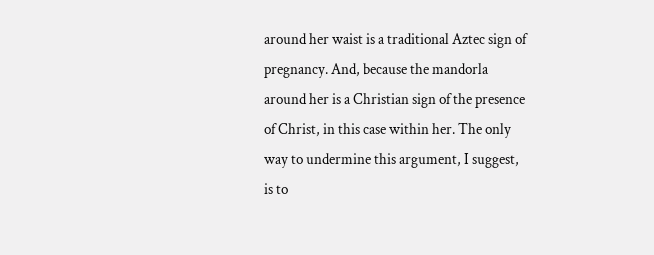around her waist is a traditional Aztec sign of pregnancy. And, because the mandorla around her is a Christian sign of the presence of Christ, in this case within her. The only way to undermine this argument, I suggest, is to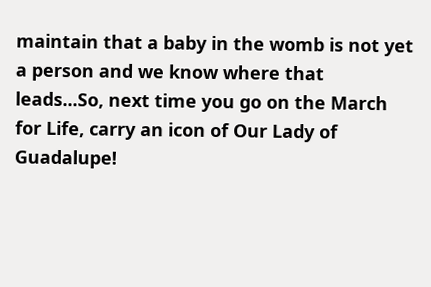maintain that a baby in the womb is not yet a person and we know where that leads...So, next time you go on the March for Life, carry an icon of Our Lady of Guadalupe!